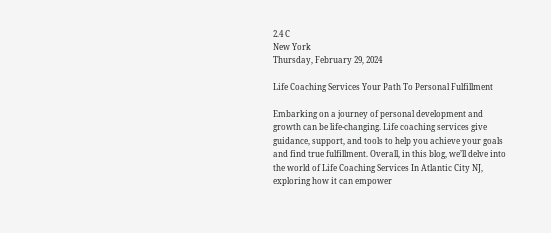2.4 C
New York
Thursday, February 29, 2024

Life Coaching Services Your Path To Personal Fulfillment

Embarking on a journey of personal development and growth can be life-changing. Life coaching services give guidance, support, and tools to help you achieve your goals and find true fulfillment. Overall, in this blog, we’ll delve into the world of Life Coaching Services In Atlantic City NJ, exploring how it can empower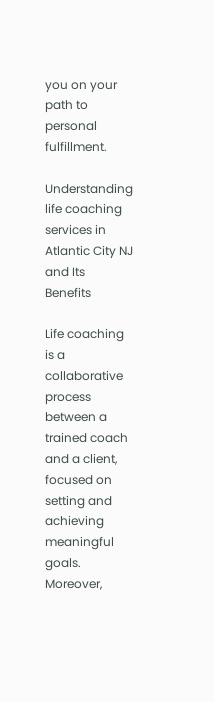you on your path to personal fulfillment.

Understanding life coaching services in Atlantic City NJ and Its Benefits

Life coaching is a collaborative process between a trained coach and a client, focused on setting and achieving meaningful goals. Moreover,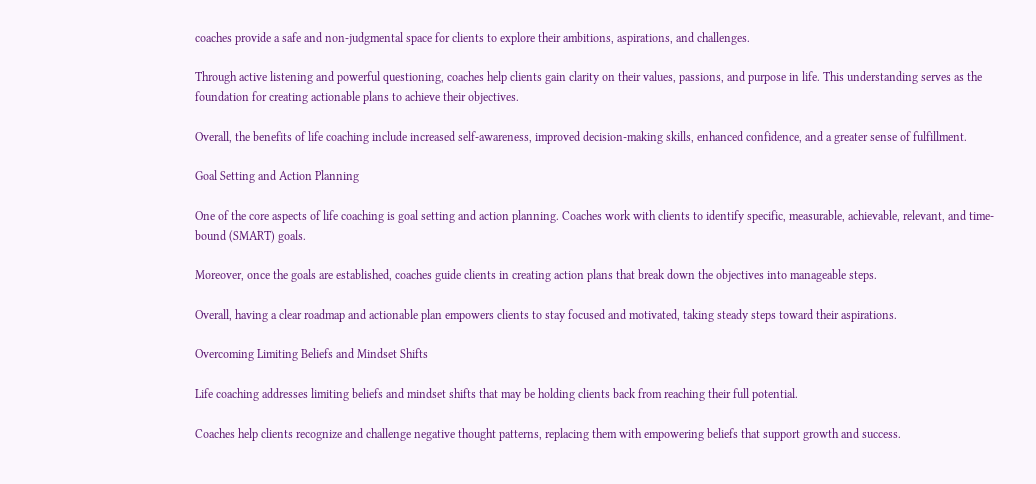coaches provide a safe and non-judgmental space for clients to explore their ambitions, aspirations, and challenges.

Through active listening and powerful questioning, coaches help clients gain clarity on their values, passions, and purpose in life. This understanding serves as the foundation for creating actionable plans to achieve their objectives.

Overall, the benefits of life coaching include increased self-awareness, improved decision-making skills, enhanced confidence, and a greater sense of fulfillment.

Goal Setting and Action Planning

One of the core aspects of life coaching is goal setting and action planning. Coaches work with clients to identify specific, measurable, achievable, relevant, and time-bound (SMART) goals.

Moreover, once the goals are established, coaches guide clients in creating action plans that break down the objectives into manageable steps.

Overall, having a clear roadmap and actionable plan empowers clients to stay focused and motivated, taking steady steps toward their aspirations.

Overcoming Limiting Beliefs and Mindset Shifts

Life coaching addresses limiting beliefs and mindset shifts that may be holding clients back from reaching their full potential.

Coaches help clients recognize and challenge negative thought patterns, replacing them with empowering beliefs that support growth and success.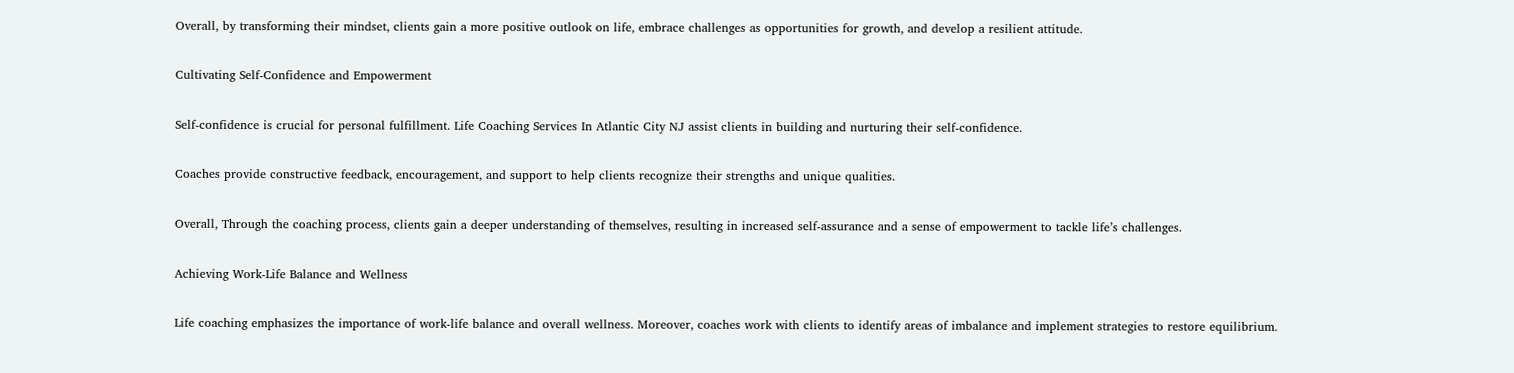Overall, by transforming their mindset, clients gain a more positive outlook on life, embrace challenges as opportunities for growth, and develop a resilient attitude.

Cultivating Self-Confidence and Empowerment

Self-confidence is crucial for personal fulfillment. Life Coaching Services In Atlantic City NJ assist clients in building and nurturing their self-confidence.

Coaches provide constructive feedback, encouragement, and support to help clients recognize their strengths and unique qualities.

Overall, Through the coaching process, clients gain a deeper understanding of themselves, resulting in increased self-assurance and a sense of empowerment to tackle life’s challenges.

Achieving Work-Life Balance and Wellness

Life coaching emphasizes the importance of work-life balance and overall wellness. Moreover, coaches work with clients to identify areas of imbalance and implement strategies to restore equilibrium.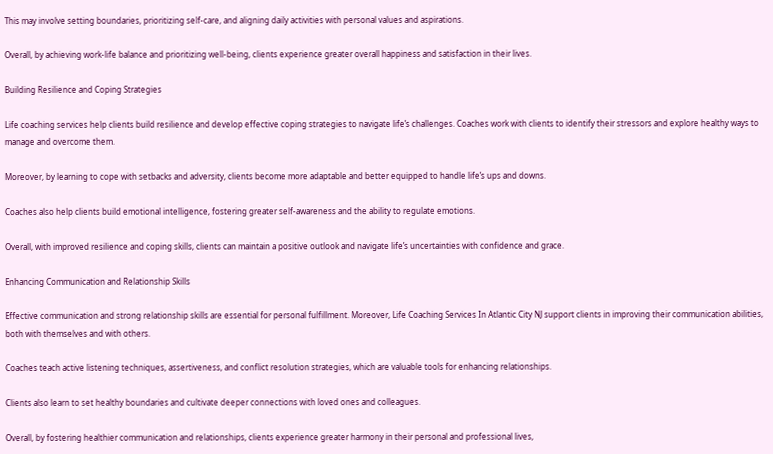This may involve setting boundaries, prioritizing self-care, and aligning daily activities with personal values and aspirations.

Overall, by achieving work-life balance and prioritizing well-being, clients experience greater overall happiness and satisfaction in their lives.

Building Resilience and Coping Strategies

Life coaching services help clients build resilience and develop effective coping strategies to navigate life’s challenges. Coaches work with clients to identify their stressors and explore healthy ways to manage and overcome them.

Moreover, by learning to cope with setbacks and adversity, clients become more adaptable and better equipped to handle life’s ups and downs.

Coaches also help clients build emotional intelligence, fostering greater self-awareness and the ability to regulate emotions.

Overall, with improved resilience and coping skills, clients can maintain a positive outlook and navigate life’s uncertainties with confidence and grace.

Enhancing Communication and Relationship Skills

Effective communication and strong relationship skills are essential for personal fulfillment. Moreover, Life Coaching Services In Atlantic City NJ support clients in improving their communication abilities, both with themselves and with others.

Coaches teach active listening techniques, assertiveness, and conflict resolution strategies, which are valuable tools for enhancing relationships.

Clients also learn to set healthy boundaries and cultivate deeper connections with loved ones and colleagues.

Overall, by fostering healthier communication and relationships, clients experience greater harmony in their personal and professional lives,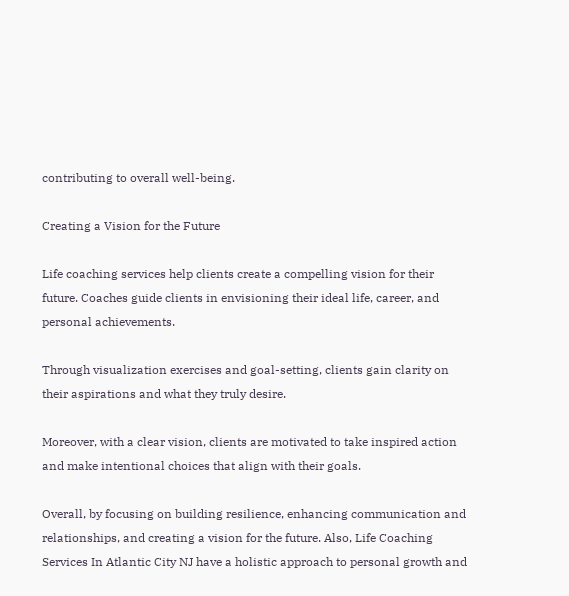contributing to overall well-being.

Creating a Vision for the Future

Life coaching services help clients create a compelling vision for their future. Coaches guide clients in envisioning their ideal life, career, and personal achievements.

Through visualization exercises and goal-setting, clients gain clarity on their aspirations and what they truly desire.

Moreover, with a clear vision, clients are motivated to take inspired action and make intentional choices that align with their goals.

Overall, by focusing on building resilience, enhancing communication and relationships, and creating a vision for the future. Also, Life Coaching Services In Atlantic City NJ have a holistic approach to personal growth and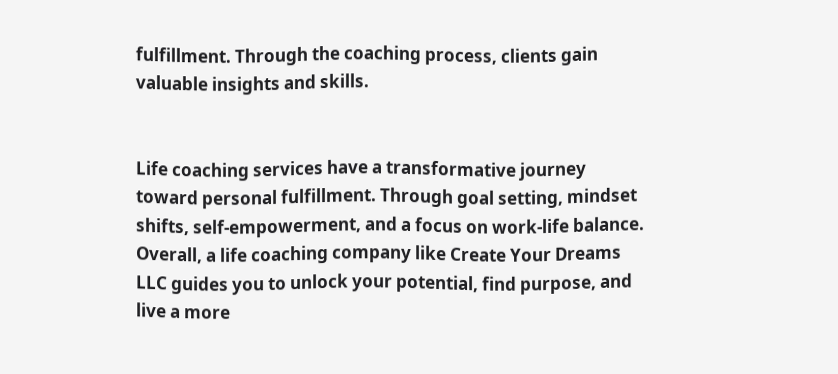fulfillment. Through the coaching process, clients gain valuable insights and skills.


Life coaching services have a transformative journey toward personal fulfillment. Through goal setting, mindset shifts, self-empowerment, and a focus on work-life balance. Overall, a life coaching company like Create Your Dreams LLC guides you to unlock your potential, find purpose, and live a more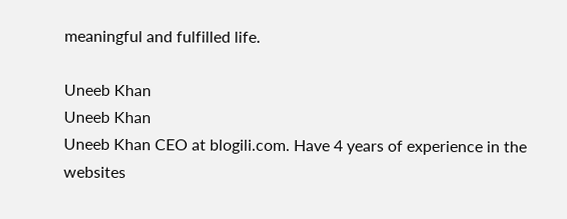meaningful and fulfilled life.

Uneeb Khan
Uneeb Khan
Uneeb Khan CEO at blogili.com. Have 4 years of experience in the websites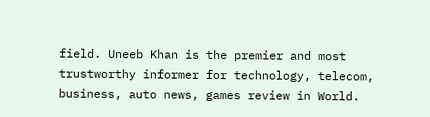field. Uneeb Khan is the premier and most trustworthy informer for technology, telecom, business, auto news, games review in World.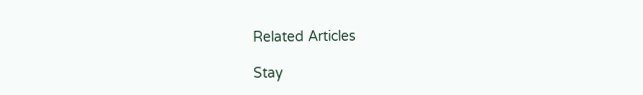Related Articles

Stay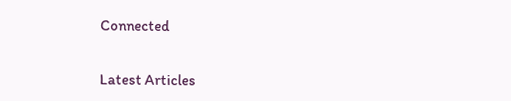Connected


Latest Articles